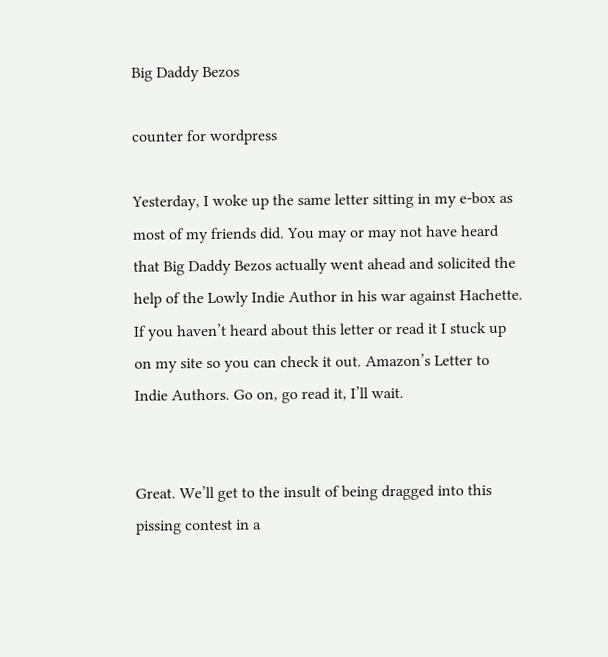Big Daddy Bezos

counter for wordpress

Yesterday, I woke up the same letter sitting in my e-box as most of my friends did. You may or may not have heard that Big Daddy Bezos actually went ahead and solicited the help of the Lowly Indie Author in his war against Hachette. If you haven’t heard about this letter or read it I stuck up on my site so you can check it out. Amazon’s Letter to Indie Authors. Go on, go read it, I’ll wait.


Great. We’ll get to the insult of being dragged into this pissing contest in a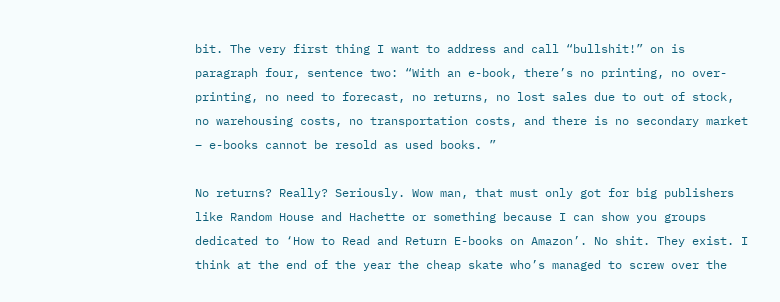bit. The very first thing I want to address and call “bullshit!” on is paragraph four, sentence two: “With an e-book, there’s no printing, no over-printing, no need to forecast, no returns, no lost sales due to out of stock, no warehousing costs, no transportation costs, and there is no secondary market – e-books cannot be resold as used books. ”

No returns? Really? Seriously. Wow man, that must only got for big publishers like Random House and Hachette or something because I can show you groups dedicated to ‘How to Read and Return E-books on Amazon’. No shit. They exist. I think at the end of the year the cheap skate who’s managed to screw over the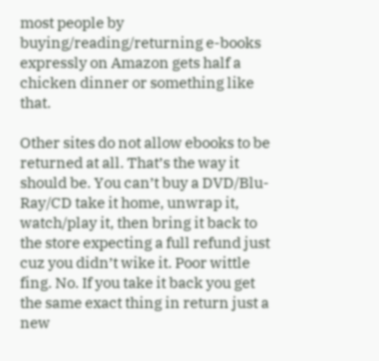most people by buying/reading/returning e-books expressly on Amazon gets half a chicken dinner or something like that.

Other sites do not allow ebooks to be returned at all. That’s the way it should be. You can’t buy a DVD/Blu-Ray/CD take it home, unwrap it, watch/play it, then bring it back to the store expecting a full refund just cuz you didn’t wike it. Poor wittle fing. No. If you take it back you get the same exact thing in return just a new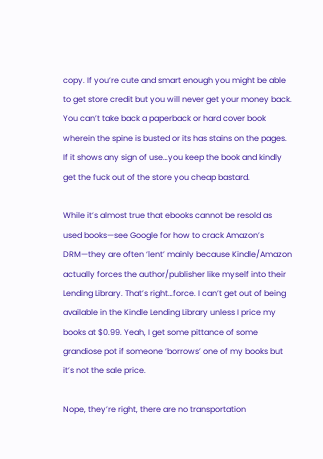copy. If you’re cute and smart enough you might be able to get store credit but you will never get your money back. You can’t take back a paperback or hard cover book wherein the spine is busted or its has stains on the pages. If it shows any sign of use…you keep the book and kindly get the fuck out of the store you cheap bastard.

While it’s almost true that ebooks cannot be resold as used books—see Google for how to crack Amazon’s DRM—they are often ‘lent’ mainly because Kindle/Amazon actually forces the author/publisher like myself into their Lending Library. That’s right…force. I can’t get out of being available in the Kindle Lending Library unless I price my books at $0.99. Yeah, I get some pittance of some grandiose pot if someone ‘borrows’ one of my books but it’s not the sale price.

Nope, they’re right, there are no transportation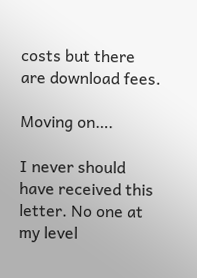costs but there are download fees.

Moving on….

I never should have received this letter. No one at my level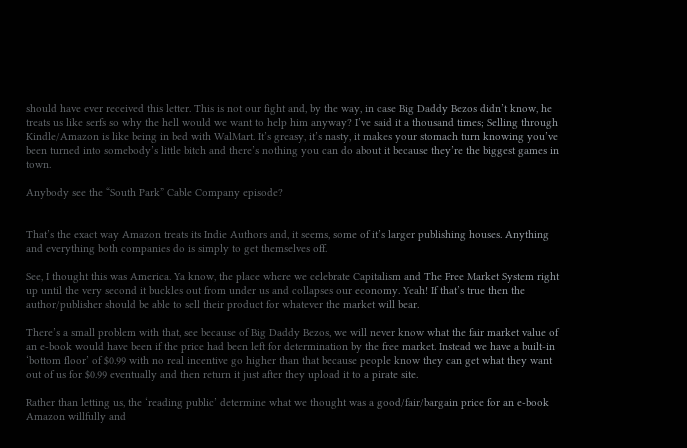should have ever received this letter. This is not our fight and, by the way, in case Big Daddy Bezos didn’t know, he treats us like serfs so why the hell would we want to help him anyway? I’ve said it a thousand times; Selling through Kindle/Amazon is like being in bed with WalMart. It’s greasy, it’s nasty, it makes your stomach turn knowing you’ve been turned into somebody’s little bitch and there’s nothing you can do about it because they’re the biggest games in town.

Anybody see the “South Park” Cable Company episode?


That’s the exact way Amazon treats its Indie Authors and, it seems, some of it’s larger publishing houses. Anything and everything both companies do is simply to get themselves off.

See, I thought this was America. Ya know, the place where we celebrate Capitalism and The Free Market System right up until the very second it buckles out from under us and collapses our economy. Yeah! If that’s true then the author/publisher should be able to sell their product for whatever the market will bear.

There’s a small problem with that, see because of Big Daddy Bezos, we will never know what the fair market value of an e-book would have been if the price had been left for determination by the free market. Instead we have a built-in ‘bottom floor’ of $0.99 with no real incentive go higher than that because people know they can get what they want out of us for $0.99 eventually and then return it just after they upload it to a pirate site.

Rather than letting us, the ‘reading public’ determine what we thought was a good/fair/bargain price for an e-book Amazon willfully and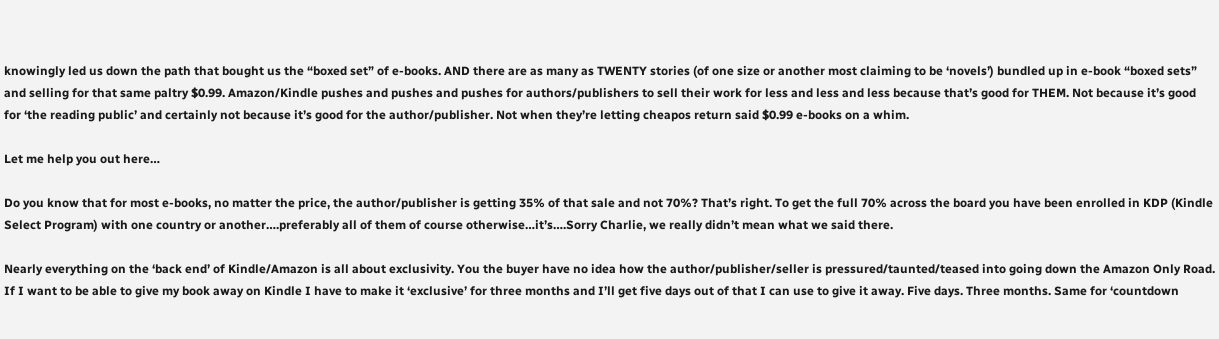knowingly led us down the path that bought us the “boxed set” of e-books. AND there are as many as TWENTY stories (of one size or another most claiming to be ‘novels’) bundled up in e-book “boxed sets” and selling for that same paltry $0.99. Amazon/Kindle pushes and pushes and pushes for authors/publishers to sell their work for less and less and less because that’s good for THEM. Not because it’s good for ‘the reading public’ and certainly not because it’s good for the author/publisher. Not when they’re letting cheapos return said $0.99 e-books on a whim.

Let me help you out here…

Do you know that for most e-books, no matter the price, the author/publisher is getting 35% of that sale and not 70%? That’s right. To get the full 70% across the board you have been enrolled in KDP (Kindle Select Program) with one country or another….preferably all of them of course otherwise…it’s….Sorry Charlie, we really didn’t mean what we said there.

Nearly everything on the ‘back end’ of Kindle/Amazon is all about exclusivity. You the buyer have no idea how the author/publisher/seller is pressured/taunted/teased into going down the Amazon Only Road. If I want to be able to give my book away on Kindle I have to make it ‘exclusive’ for three months and I’ll get five days out of that I can use to give it away. Five days. Three months. Same for ‘countdown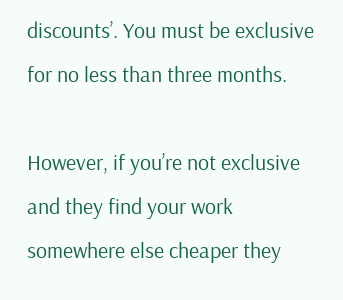discounts’. You must be exclusive for no less than three months.

However, if you’re not exclusive and they find your work somewhere else cheaper they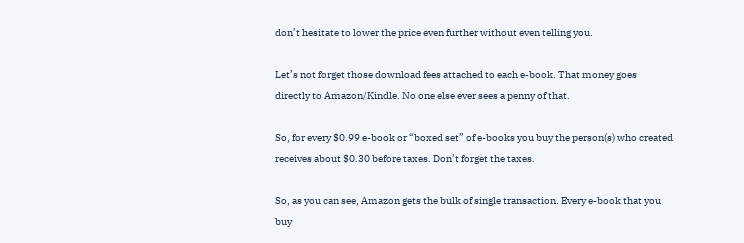don’t hesitate to lower the price even further without even telling you.

Let’s not forget those download fees attached to each e-book. That money goes directly to Amazon/Kindle. No one else ever sees a penny of that.

So, for every $0.99 e-book or “boxed set” of e-books you buy the person(s) who created receives about $0.30 before taxes. Don’t forget the taxes.

So, as you can see, Amazon gets the bulk of single transaction. Every e-book that you buy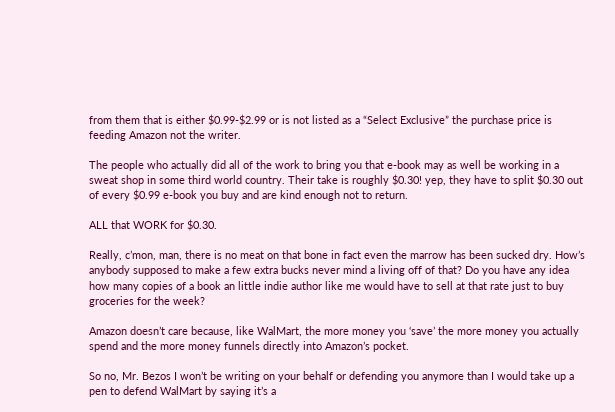from them that is either $0.99-$2.99 or is not listed as a “Select Exclusive” the purchase price is feeding Amazon not the writer.

The people who actually did all of the work to bring you that e-book may as well be working in a sweat shop in some third world country. Their take is roughly $0.30! yep, they have to split $0.30 out of every $0.99 e-book you buy and are kind enough not to return.

ALL that WORK for $0.30.

Really, c’mon, man, there is no meat on that bone in fact even the marrow has been sucked dry. How’s anybody supposed to make a few extra bucks never mind a living off of that? Do you have any idea how many copies of a book an little indie author like me would have to sell at that rate just to buy groceries for the week?

Amazon doesn’t care because, like WalMart, the more money you ‘save’ the more money you actually spend and the more money funnels directly into Amazon’s pocket.

So no, Mr. Bezos I won’t be writing on your behalf or defending you anymore than I would take up a pen to defend WalMart by saying it’s a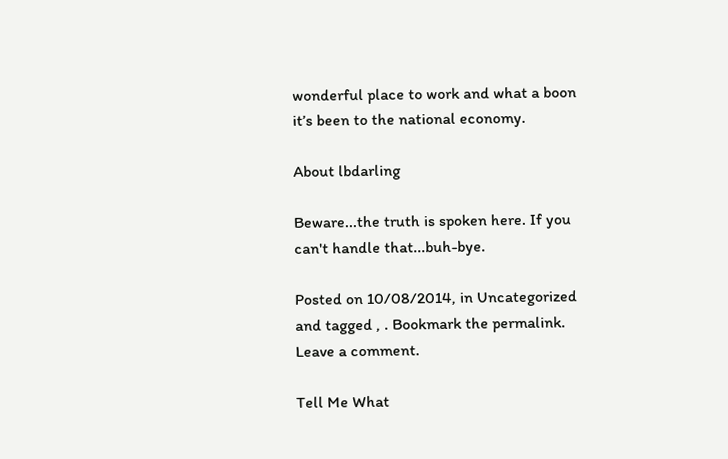wonderful place to work and what a boon it’s been to the national economy.

About lbdarling

Beware...the truth is spoken here. If you can't handle that...buh-bye.

Posted on 10/08/2014, in Uncategorized and tagged , . Bookmark the permalink. Leave a comment.

Tell Me What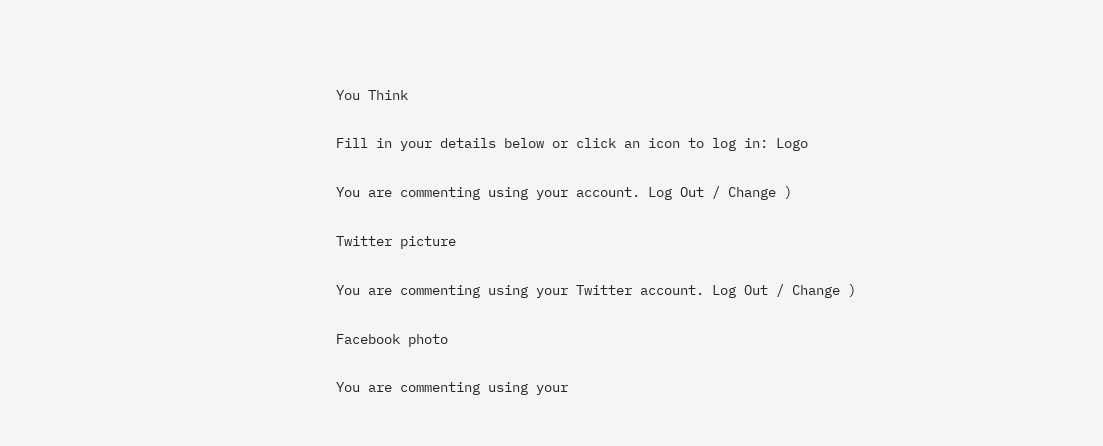You Think

Fill in your details below or click an icon to log in: Logo

You are commenting using your account. Log Out / Change )

Twitter picture

You are commenting using your Twitter account. Log Out / Change )

Facebook photo

You are commenting using your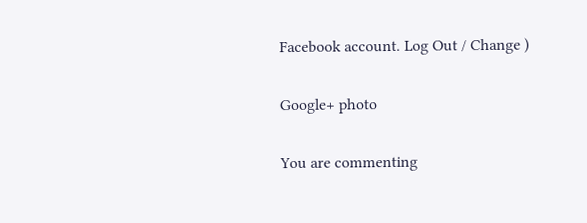Facebook account. Log Out / Change )

Google+ photo

You are commenting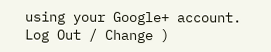using your Google+ account. Log Out / Change )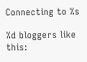Connecting to %s

%d bloggers like this: